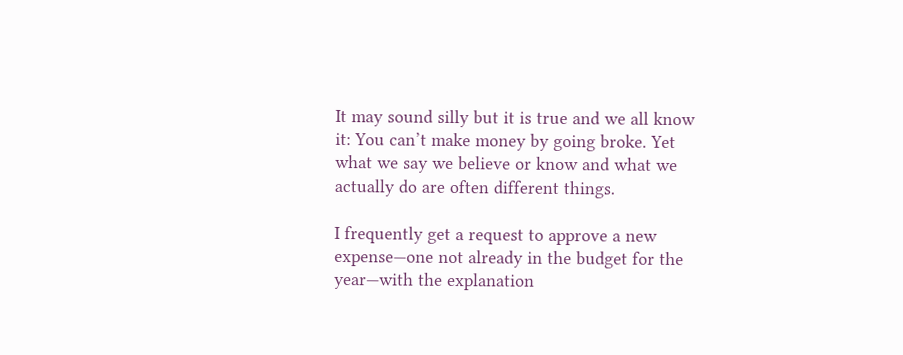It may sound silly but it is true and we all know it: You can’t make money by going broke. Yet what we say we believe or know and what we actually do are often different things.

I frequently get a request to approve a new expense—one not already in the budget for the year—with the explanation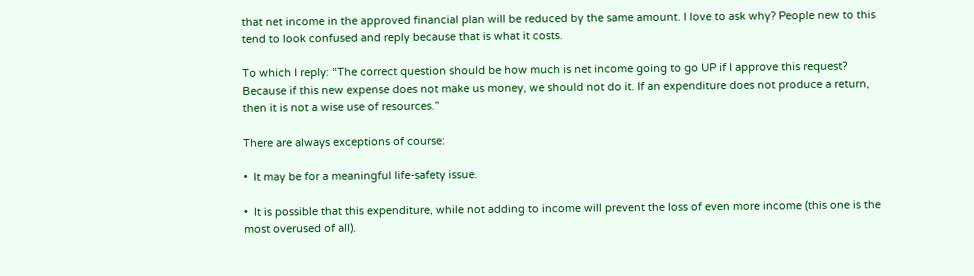that net income in the approved financial plan will be reduced by the same amount. I love to ask why? People new to this tend to look confused and reply because that is what it costs.

To which I reply: “The correct question should be how much is net income going to go UP if I approve this request? Because if this new expense does not make us money, we should not do it. If an expenditure does not produce a return, then it is not a wise use of resources.”

There are always exceptions of course:

•  It may be for a meaningful life-safety issue.

•  It is possible that this expenditure, while not adding to income will prevent the loss of even more income (this one is the most overused of all).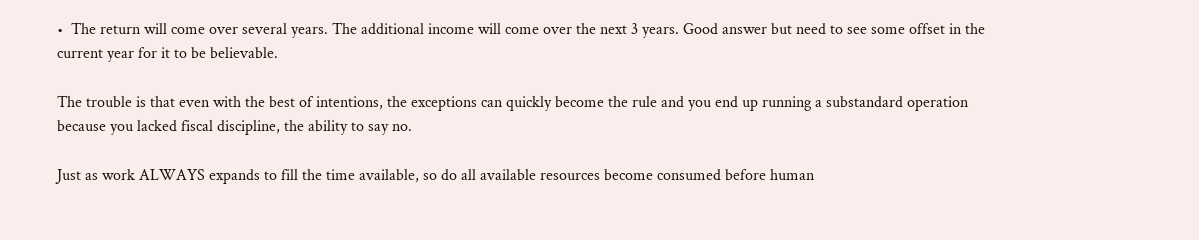•  The return will come over several years. The additional income will come over the next 3 years. Good answer but need to see some offset in the current year for it to be believable.

The trouble is that even with the best of intentions, the exceptions can quickly become the rule and you end up running a substandard operation because you lacked fiscal discipline, the ability to say no.

Just as work ALWAYS expands to fill the time available, so do all available resources become consumed before human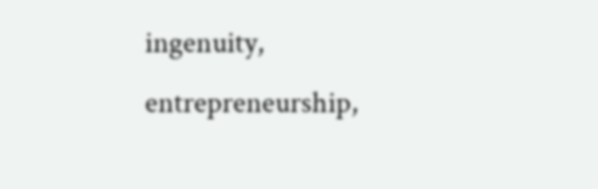ingenuity, entrepreneurship,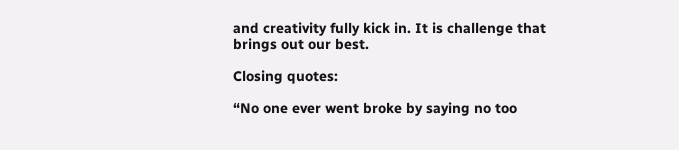and creativity fully kick in. It is challenge that brings out our best.

Closing quotes:

“No one ever went broke by saying no too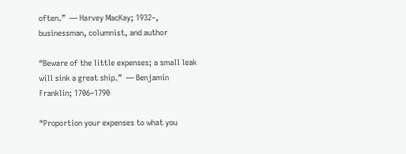often.”  — Harvey MacKay; 1932–, businessman, columnist, and author

“Beware of the little expenses; a small leak will sink a great ship.”  — Benjamin Franklin; 1706–1790

“Proportion your expenses to what you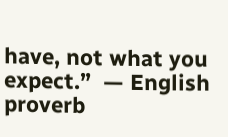have, not what you expect.”  — English proverb